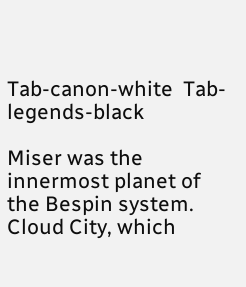Tab-canon-white  Tab-legends-black

Miser was the innermost planet of the Bespin system. Cloud City, which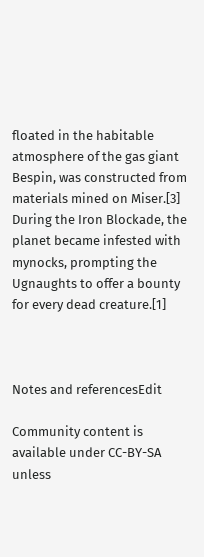floated in the habitable atmosphere of the gas giant Bespin, was constructed from materials mined on Miser.[3] During the Iron Blockade, the planet became infested with mynocks, prompting the Ugnaughts to offer a bounty for every dead creature.[1]



Notes and referencesEdit

Community content is available under CC-BY-SA unless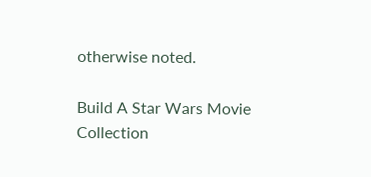otherwise noted.

Build A Star Wars Movie Collection